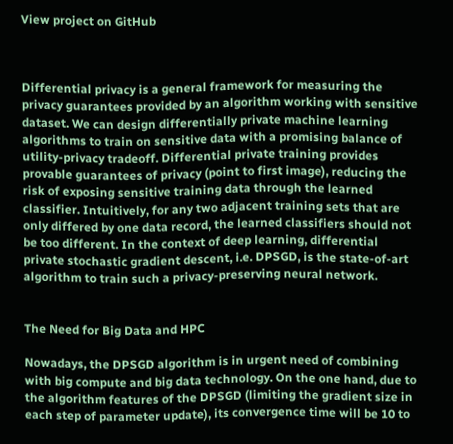View project on GitHub



Differential privacy is a general framework for measuring the privacy guarantees provided by an algorithm working with sensitive dataset. We can design differentially private machine learning algorithms to train on sensitive data with a promising balance of utility-privacy tradeoff. Differential private training provides provable guarantees of privacy (point to first image), reducing the risk of exposing sensitive training data through the learned classifier. Intuitively, for any two adjacent training sets that are only differed by one data record, the learned classifiers should not be too different. In the context of deep learning, differential private stochastic gradient descent, i.e. DPSGD, is the state-of-art algorithm to train such a privacy-preserving neural network.


The Need for Big Data and HPC

Nowadays, the DPSGD algorithm is in urgent need of combining with big compute and big data technology. On the one hand, due to the algorithm features of the DPSGD (limiting the gradient size in each step of parameter update), its convergence time will be 10 to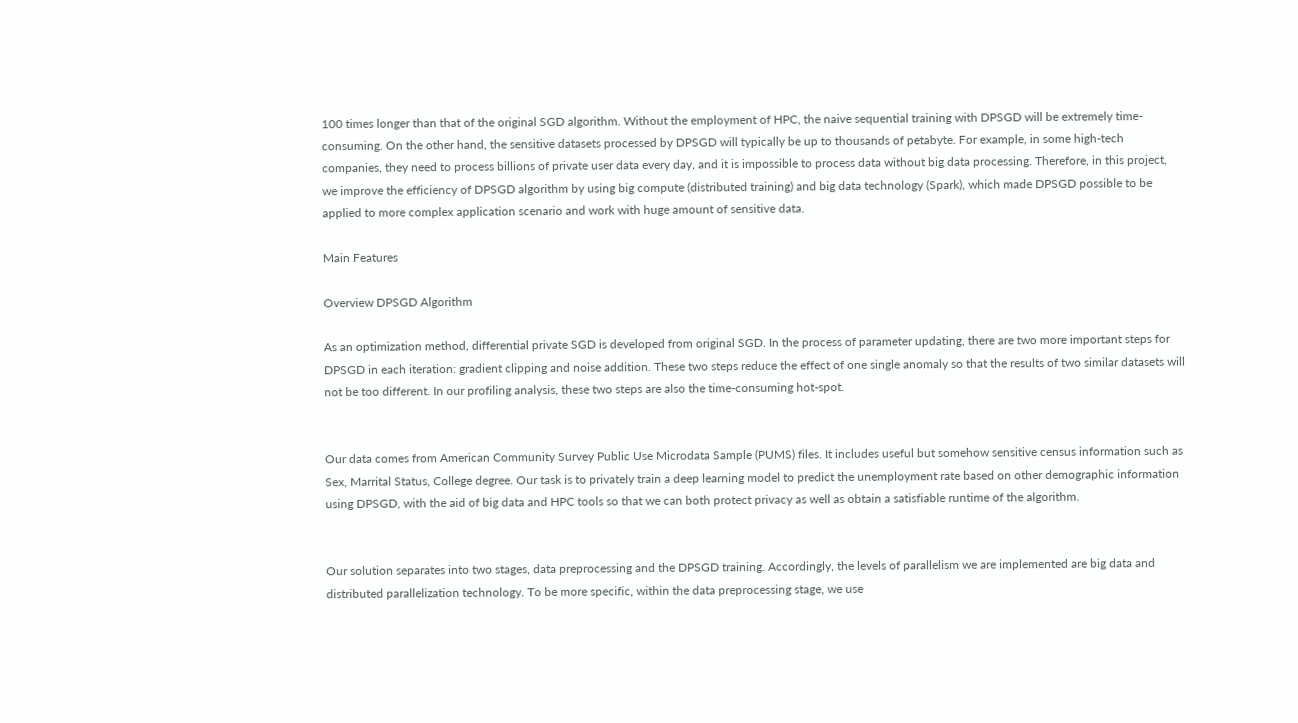100 times longer than that of the original SGD algorithm. Without the employment of HPC, the naive sequential training with DPSGD will be extremely time-consuming. On the other hand, the sensitive datasets processed by DPSGD will typically be up to thousands of petabyte. For example, in some high-tech companies, they need to process billions of private user data every day, and it is impossible to process data without big data processing. Therefore, in this project, we improve the efficiency of DPSGD algorithm by using big compute (distributed training) and big data technology (Spark), which made DPSGD possible to be applied to more complex application scenario and work with huge amount of sensitive data.

Main Features

Overview DPSGD Algorithm

As an optimization method, differential private SGD is developed from original SGD. In the process of parameter updating, there are two more important steps for DPSGD in each iteration: gradient clipping and noise addition. These two steps reduce the effect of one single anomaly so that the results of two similar datasets will not be too different. In our profiling analysis, these two steps are also the time-consuming hot-spot.


Our data comes from American Community Survey Public Use Microdata Sample (PUMS) files. It includes useful but somehow sensitive census information such as Sex, Marrital Status, College degree. Our task is to privately train a deep learning model to predict the unemployment rate based on other demographic information using DPSGD, with the aid of big data and HPC tools so that we can both protect privacy as well as obtain a satisfiable runtime of the algorithm.


Our solution separates into two stages, data preprocessing and the DPSGD training. Accordingly, the levels of parallelism we are implemented are big data and distributed parallelization technology. To be more specific, within the data preprocessing stage, we use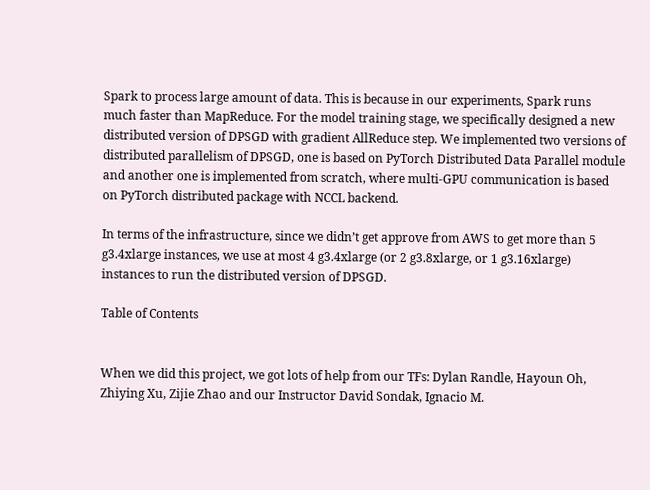Spark to process large amount of data. This is because in our experiments, Spark runs much faster than MapReduce. For the model training stage, we specifically designed a new distributed version of DPSGD with gradient AllReduce step. We implemented two versions of distributed parallelism of DPSGD, one is based on PyTorch Distributed Data Parallel module and another one is implemented from scratch, where multi-GPU communication is based on PyTorch distributed package with NCCL backend.

In terms of the infrastructure, since we didn’t get approve from AWS to get more than 5 g3.4xlarge instances, we use at most 4 g3.4xlarge (or 2 g3.8xlarge, or 1 g3.16xlarge) instances to run the distributed version of DPSGD.

Table of Contents


When we did this project, we got lots of help from our TFs: Dylan Randle, Hayoun Oh, Zhiying Xu, Zijie Zhao and our Instructor David Sondak, Ignacio M.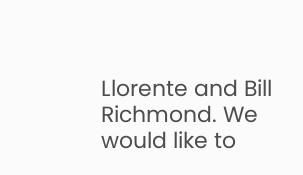Llorente and Bill Richmond. We would like to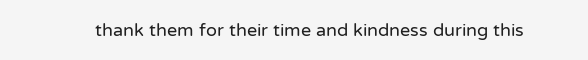thank them for their time and kindness during this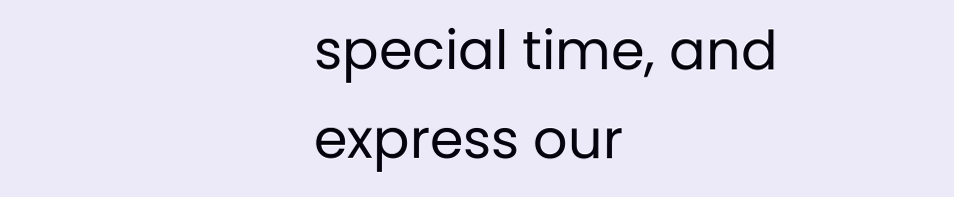special time, and express our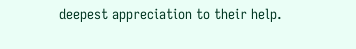deepest appreciation to their help.